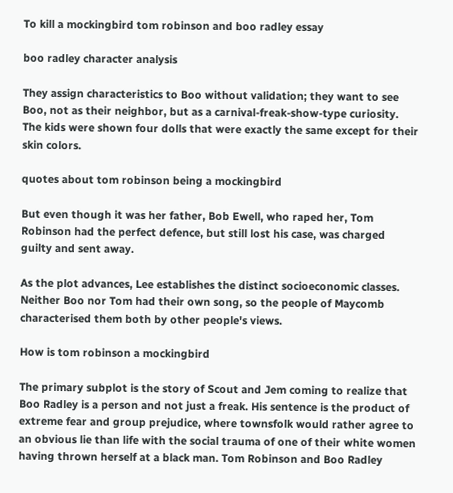To kill a mockingbird tom robinson and boo radley essay

boo radley character analysis

They assign characteristics to Boo without validation; they want to see Boo, not as their neighbor, but as a carnival-freak-show-type curiosity. The kids were shown four dolls that were exactly the same except for their skin colors.

quotes about tom robinson being a mockingbird

But even though it was her father, Bob Ewell, who raped her, Tom Robinson had the perfect defence, but still lost his case, was charged guilty and sent away.

As the plot advances, Lee establishes the distinct socioeconomic classes. Neither Boo nor Tom had their own song, so the people of Maycomb characterised them both by other people's views.

How is tom robinson a mockingbird

The primary subplot is the story of Scout and Jem coming to realize that Boo Radley is a person and not just a freak. His sentence is the product of extreme fear and group prejudice, where townsfolk would rather agree to an obvious lie than life with the social trauma of one of their white women having thrown herself at a black man. Tom Robinson and Boo Radley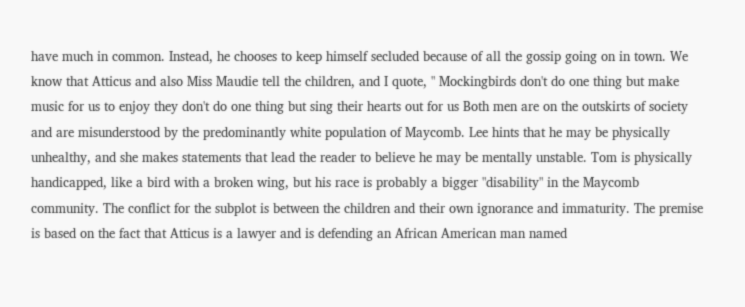have much in common. Instead, he chooses to keep himself secluded because of all the gossip going on in town. We know that Atticus and also Miss Maudie tell the children, and I quote, " Mockingbirds don't do one thing but make music for us to enjoy they don't do one thing but sing their hearts out for us Both men are on the outskirts of society and are misunderstood by the predominantly white population of Maycomb. Lee hints that he may be physically unhealthy, and she makes statements that lead the reader to believe he may be mentally unstable. Tom is physically handicapped, like a bird with a broken wing, but his race is probably a bigger "disability" in the Maycomb community. The conflict for the subplot is between the children and their own ignorance and immaturity. The premise is based on the fact that Atticus is a lawyer and is defending an African American man named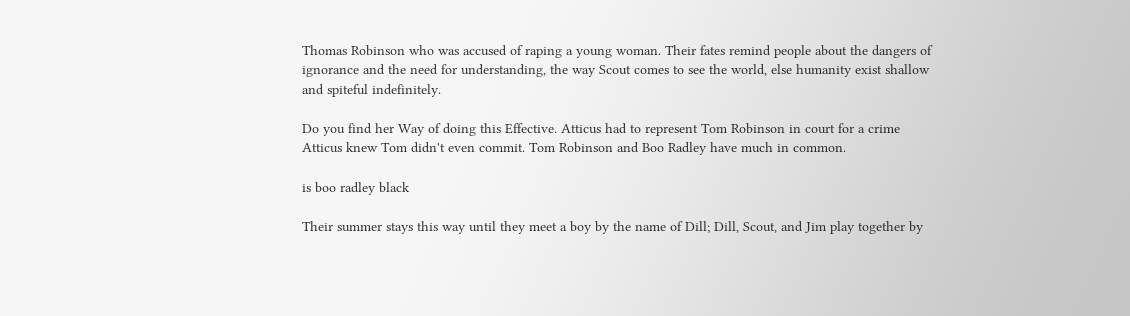Thomas Robinson who was accused of raping a young woman. Their fates remind people about the dangers of ignorance and the need for understanding, the way Scout comes to see the world, else humanity exist shallow and spiteful indefinitely.

Do you find her Way of doing this Effective. Atticus had to represent Tom Robinson in court for a crime Atticus knew Tom didn't even commit. Tom Robinson and Boo Radley have much in common.

is boo radley black

Their summer stays this way until they meet a boy by the name of Dill; Dill, Scout, and Jim play together by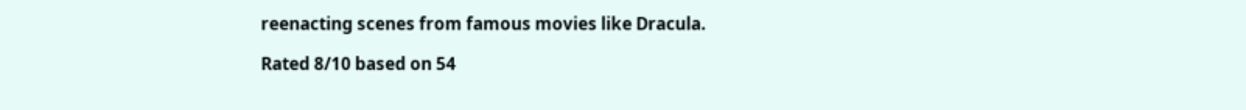reenacting scenes from famous movies like Dracula.

Rated 8/10 based on 54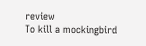review
To kill a mockingbird